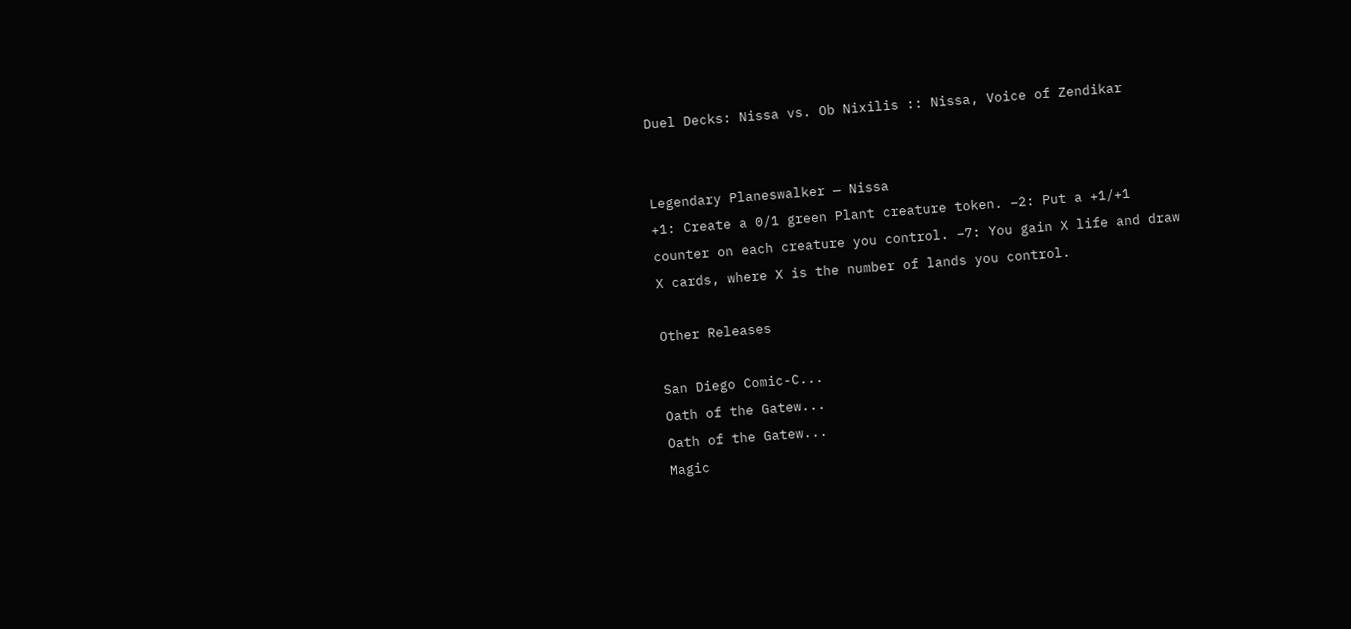Duel Decks: Nissa vs. Ob Nixilis :: Nissa, Voice of Zendikar


Legendary Planeswalker — Nissa
+1: Create a 0/1 green Plant creature token. −2: Put a +1/+1 counter on each creature you control. −7: You gain X life and draw X cards, where X is the number of lands you control.

Other Releases

San Diego Comic-C...
Oath of the Gatew...
Oath of the Gatew...
Magic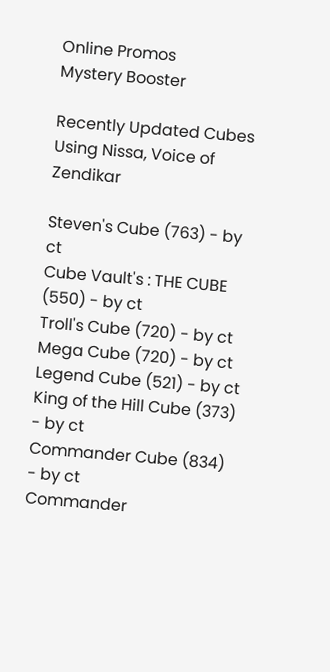Online Promos
Mystery Booster

Recently Updated Cubes Using Nissa, Voice of Zendikar

Steven's Cube (763) - by ct
Cube Vault's : THE CUBE (550) - by ct
Troll's Cube (720) - by ct
Mega Cube (720) - by ct
Legend Cube (521) - by ct
King of the Hill Cube (373) - by ct
Commander Cube (834) - by ct
Commander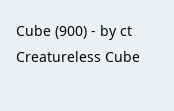Cube (900) - by ct
Creatureless Cube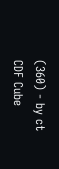(360) - by ct
CDF Cube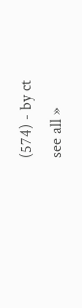(574) - by ct
see all »